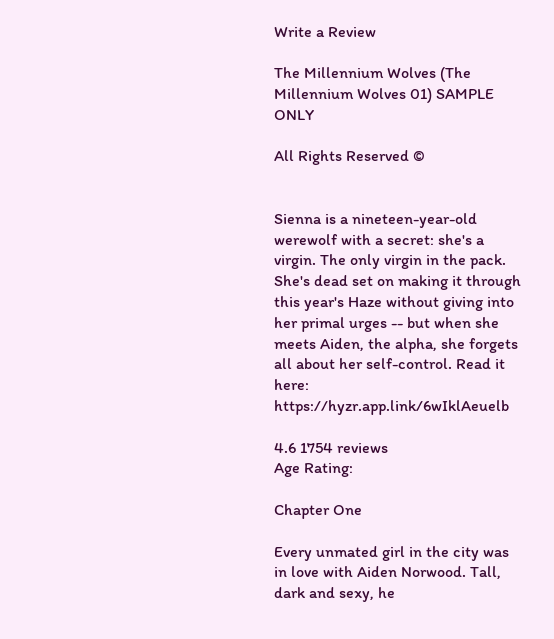Write a Review

The Millennium Wolves (The Millennium Wolves 01) SAMPLE ONLY

All Rights Reserved ©


Sienna is a nineteen-year-old werewolf with a secret: she's a virgin. The only virgin in the pack. She's dead set on making it through this year's Haze without giving into her primal urges -- but when she meets Aiden, the alpha, she forgets all about her self-control. Read it here: https://hyzr.app.link/6wIklAeuelb

4.6 1754 reviews
Age Rating:

Chapter One

Every unmated girl in the city was in love with Aiden Norwood. Tall, dark and sexy, he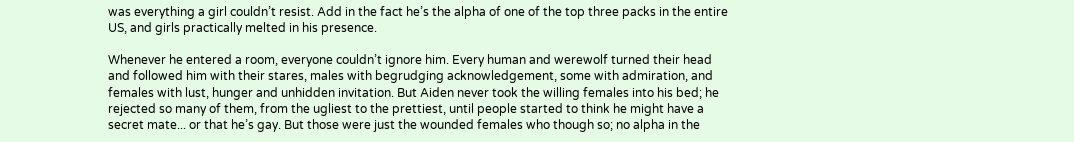was everything a girl couldn’t resist. Add in the fact he’s the alpha of one of the top three packs in the entire US, and girls practically melted in his presence.

Whenever he entered a room, everyone couldn’t ignore him. Every human and werewolf turned their head and followed him with their stares, males with begrudging acknowledgement, some with admiration, and females with lust, hunger and unhidden invitation. But Aiden never took the willing females into his bed; he rejected so many of them, from the ugliest to the prettiest, until people started to think he might have a secret mate... or that he’s gay. But those were just the wounded females who though so; no alpha in the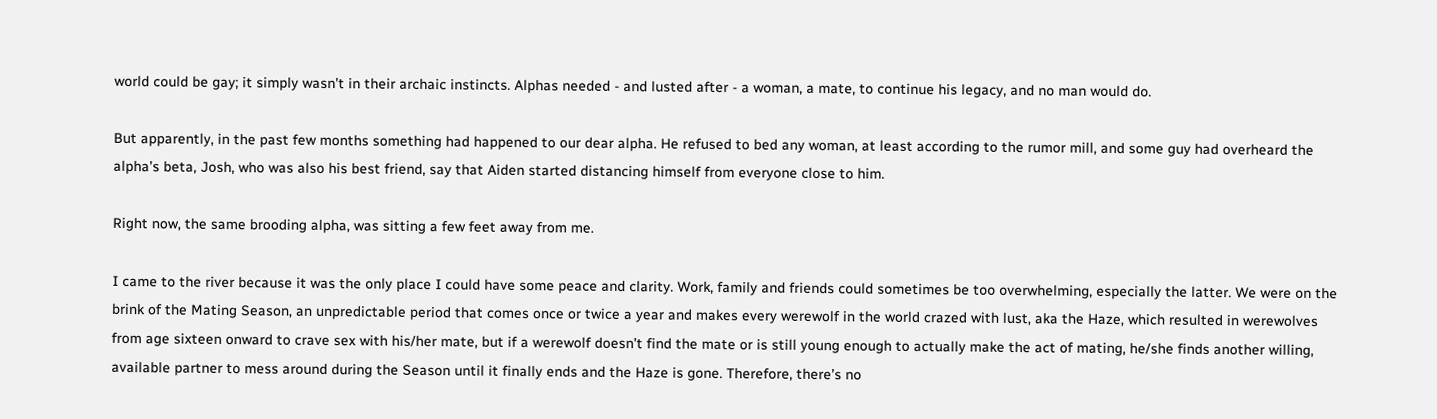world could be gay; it simply wasn’t in their archaic instincts. Alphas needed - and lusted after - a woman, a mate, to continue his legacy, and no man would do.

But apparently, in the past few months something had happened to our dear alpha. He refused to bed any woman, at least according to the rumor mill, and some guy had overheard the alpha’s beta, Josh, who was also his best friend, say that Aiden started distancing himself from everyone close to him.

Right now, the same brooding alpha, was sitting a few feet away from me.

I came to the river because it was the only place I could have some peace and clarity. Work, family and friends could sometimes be too overwhelming, especially the latter. We were on the brink of the Mating Season, an unpredictable period that comes once or twice a year and makes every werewolf in the world crazed with lust, aka the Haze, which resulted in werewolves from age sixteen onward to crave sex with his/her mate, but if a werewolf doesn’t find the mate or is still young enough to actually make the act of mating, he/she finds another willing, available partner to mess around during the Season until it finally ends and the Haze is gone. Therefore, there’s no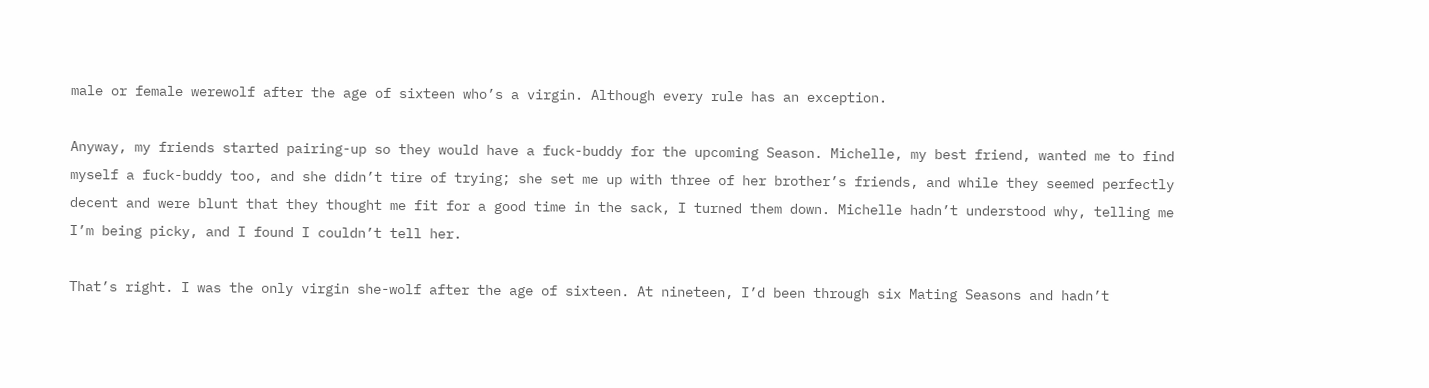male or female werewolf after the age of sixteen who’s a virgin. Although every rule has an exception.

Anyway, my friends started pairing-up so they would have a fuck-buddy for the upcoming Season. Michelle, my best friend, wanted me to find myself a fuck-buddy too, and she didn’t tire of trying; she set me up with three of her brother’s friends, and while they seemed perfectly decent and were blunt that they thought me fit for a good time in the sack, I turned them down. Michelle hadn’t understood why, telling me I’m being picky, and I found I couldn’t tell her.

That’s right. I was the only virgin she-wolf after the age of sixteen. At nineteen, I’d been through six Mating Seasons and hadn’t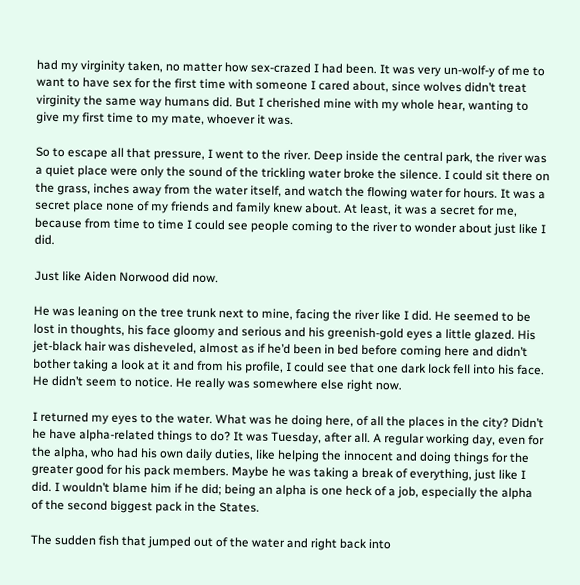had my virginity taken, no matter how sex-crazed I had been. It was very un-wolf-y of me to want to have sex for the first time with someone I cared about, since wolves didn’t treat virginity the same way humans did. But I cherished mine with my whole hear, wanting to give my first time to my mate, whoever it was.

So to escape all that pressure, I went to the river. Deep inside the central park, the river was a quiet place were only the sound of the trickling water broke the silence. I could sit there on the grass, inches away from the water itself, and watch the flowing water for hours. It was a secret place none of my friends and family knew about. At least, it was a secret for me, because from time to time I could see people coming to the river to wonder about just like I did.

Just like Aiden Norwood did now.

He was leaning on the tree trunk next to mine, facing the river like I did. He seemed to be lost in thoughts, his face gloomy and serious and his greenish-gold eyes a little glazed. His jet-black hair was disheveled, almost as if he’d been in bed before coming here and didn’t bother taking a look at it and from his profile, I could see that one dark lock fell into his face. He didn’t seem to notice. He really was somewhere else right now.

I returned my eyes to the water. What was he doing here, of all the places in the city? Didn’t he have alpha-related things to do? It was Tuesday, after all. A regular working day, even for the alpha, who had his own daily duties, like helping the innocent and doing things for the greater good for his pack members. Maybe he was taking a break of everything, just like I did. I wouldn’t blame him if he did; being an alpha is one heck of a job, especially the alpha of the second biggest pack in the States.

The sudden fish that jumped out of the water and right back into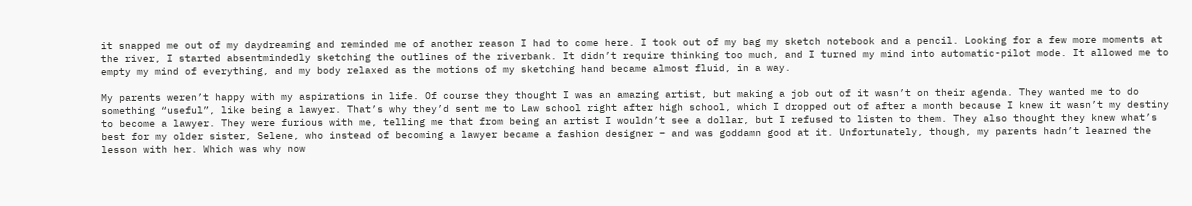it snapped me out of my daydreaming and reminded me of another reason I had to come here. I took out of my bag my sketch notebook and a pencil. Looking for a few more moments at the river, I started absentmindedly sketching the outlines of the riverbank. It didn’t require thinking too much, and I turned my mind into automatic-pilot mode. It allowed me to empty my mind of everything, and my body relaxed as the motions of my sketching hand became almost fluid, in a way.

My parents weren’t happy with my aspirations in life. Of course they thought I was an amazing artist, but making a job out of it wasn’t on their agenda. They wanted me to do something “useful”, like being a lawyer. That’s why they’d sent me to Law school right after high school, which I dropped out of after a month because I knew it wasn’t my destiny to become a lawyer. They were furious with me, telling me that from being an artist I wouldn’t see a dollar, but I refused to listen to them. They also thought they knew what’s best for my older sister, Selene, who instead of becoming a lawyer became a fashion designer – and was goddamn good at it. Unfortunately, though, my parents hadn’t learned the lesson with her. Which was why now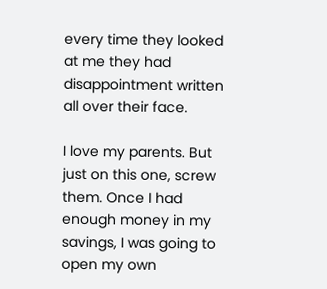every time they looked at me they had disappointment written all over their face.

I love my parents. But just on this one, screw them. Once I had enough money in my savings, I was going to open my own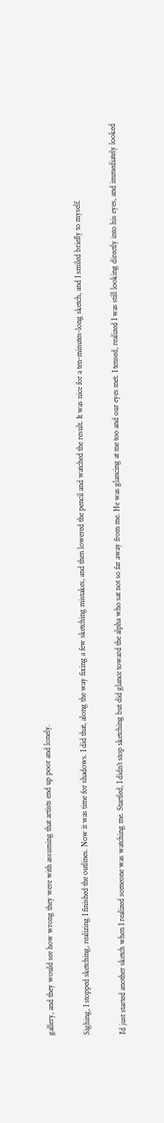gallery, and they would see how wrong they were with assuming that artists end up poor and lonely.

Sighing, I stopped sketching, realizing I finished the outlines. Now it was time for shadows. I did that, along the way fixing a few sketching mistakes, and then lowered the pencil and watched the result. It was nice for a ten-minutes-long sketch, and I smiled briefly to myself.

I’d just started another sketch when I realized someone was watching me. Startled, I didn’t stop sketching but did glance toward the alpha who sat not so far away from me. He was glancing at me too and our eyes met. I tensed, realized I was still looking directly into his eyes, and immediately looked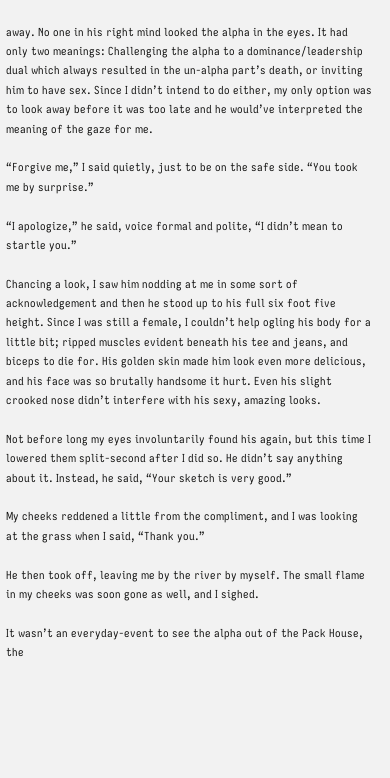away. No one in his right mind looked the alpha in the eyes. It had only two meanings: Challenging the alpha to a dominance/leadership dual which always resulted in the un-alpha part’s death, or inviting him to have sex. Since I didn’t intend to do either, my only option was to look away before it was too late and he would’ve interpreted the meaning of the gaze for me.

“Forgive me,” I said quietly, just to be on the safe side. “You took me by surprise.”

“I apologize,” he said, voice formal and polite, “I didn’t mean to startle you.”

Chancing a look, I saw him nodding at me in some sort of acknowledgement and then he stood up to his full six foot five height. Since I was still a female, I couldn’t help ogling his body for a little bit; ripped muscles evident beneath his tee and jeans, and biceps to die for. His golden skin made him look even more delicious, and his face was so brutally handsome it hurt. Even his slight crooked nose didn’t interfere with his sexy, amazing looks.

Not before long my eyes involuntarily found his again, but this time I lowered them split-second after I did so. He didn’t say anything about it. Instead, he said, “Your sketch is very good.”

My cheeks reddened a little from the compliment, and I was looking at the grass when I said, “Thank you.”

He then took off, leaving me by the river by myself. The small flame in my cheeks was soon gone as well, and I sighed.

It wasn’t an everyday-event to see the alpha out of the Pack House, the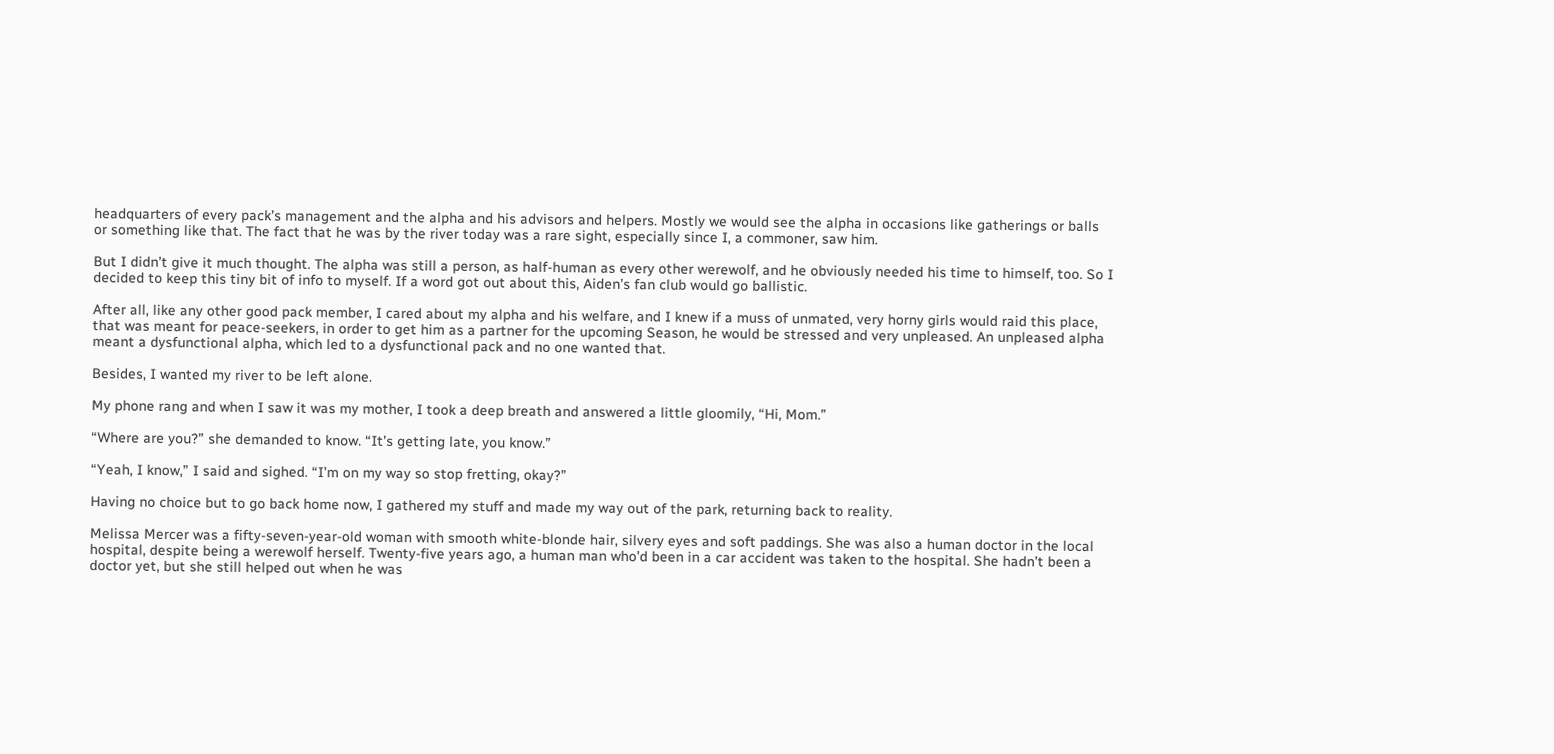headquarters of every pack’s management and the alpha and his advisors and helpers. Mostly we would see the alpha in occasions like gatherings or balls or something like that. The fact that he was by the river today was a rare sight, especially since I, a commoner, saw him.

But I didn’t give it much thought. The alpha was still a person, as half-human as every other werewolf, and he obviously needed his time to himself, too. So I decided to keep this tiny bit of info to myself. If a word got out about this, Aiden’s fan club would go ballistic.

After all, like any other good pack member, I cared about my alpha and his welfare, and I knew if a muss of unmated, very horny girls would raid this place, that was meant for peace-seekers, in order to get him as a partner for the upcoming Season, he would be stressed and very unpleased. An unpleased alpha meant a dysfunctional alpha, which led to a dysfunctional pack and no one wanted that.

Besides, I wanted my river to be left alone.

My phone rang and when I saw it was my mother, I took a deep breath and answered a little gloomily, “Hi, Mom.”

“Where are you?” she demanded to know. “It’s getting late, you know.”

“Yeah, I know,” I said and sighed. “I’m on my way so stop fretting, okay?”

Having no choice but to go back home now, I gathered my stuff and made my way out of the park, returning back to reality.

Melissa Mercer was a fifty-seven-year-old woman with smooth white-blonde hair, silvery eyes and soft paddings. She was also a human doctor in the local hospital, despite being a werewolf herself. Twenty-five years ago, a human man who’d been in a car accident was taken to the hospital. She hadn’t been a doctor yet, but she still helped out when he was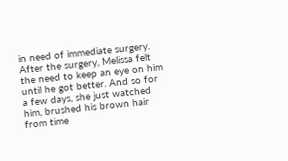in need of immediate surgery. After the surgery, Melissa felt the need to keep an eye on him until he got better. And so for a few days, she just watched him, brushed his brown hair from time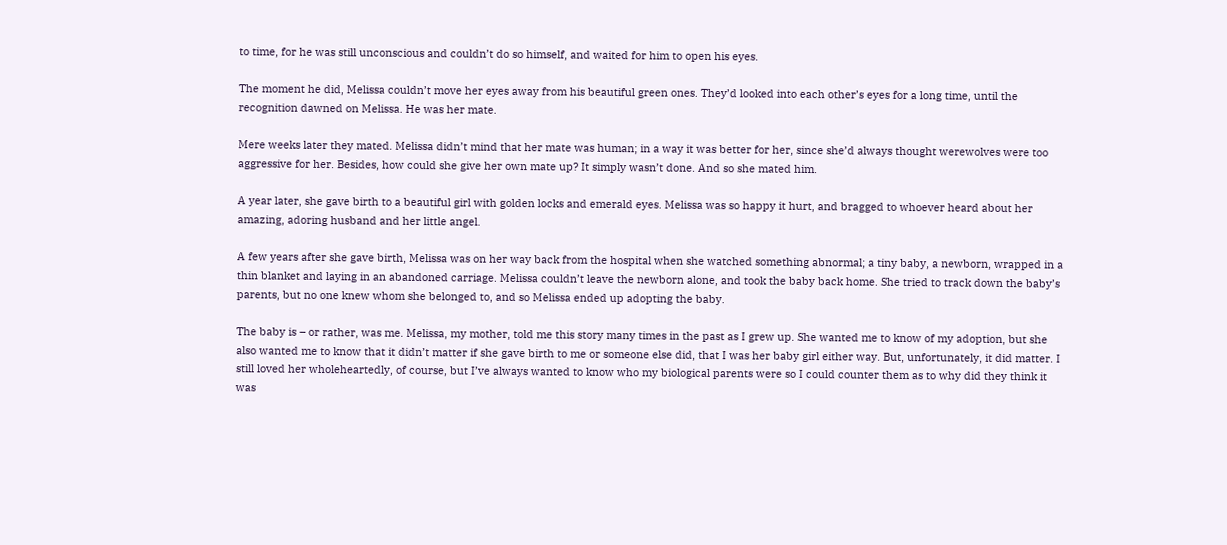to time, for he was still unconscious and couldn’t do so himself, and waited for him to open his eyes.

The moment he did, Melissa couldn’t move her eyes away from his beautiful green ones. They’d looked into each other’s eyes for a long time, until the recognition dawned on Melissa. He was her mate.

Mere weeks later they mated. Melissa didn’t mind that her mate was human; in a way it was better for her, since she’d always thought werewolves were too aggressive for her. Besides, how could she give her own mate up? It simply wasn’t done. And so she mated him.

A year later, she gave birth to a beautiful girl with golden locks and emerald eyes. Melissa was so happy it hurt, and bragged to whoever heard about her amazing, adoring husband and her little angel.

A few years after she gave birth, Melissa was on her way back from the hospital when she watched something abnormal; a tiny baby, a newborn, wrapped in a thin blanket and laying in an abandoned carriage. Melissa couldn’t leave the newborn alone, and took the baby back home. She tried to track down the baby’s parents, but no one knew whom she belonged to, and so Melissa ended up adopting the baby.

The baby is – or rather, was me. Melissa, my mother, told me this story many times in the past as I grew up. She wanted me to know of my adoption, but she also wanted me to know that it didn’t matter if she gave birth to me or someone else did, that I was her baby girl either way. But, unfortunately, it did matter. I still loved her wholeheartedly, of course, but I’ve always wanted to know who my biological parents were so I could counter them as to why did they think it was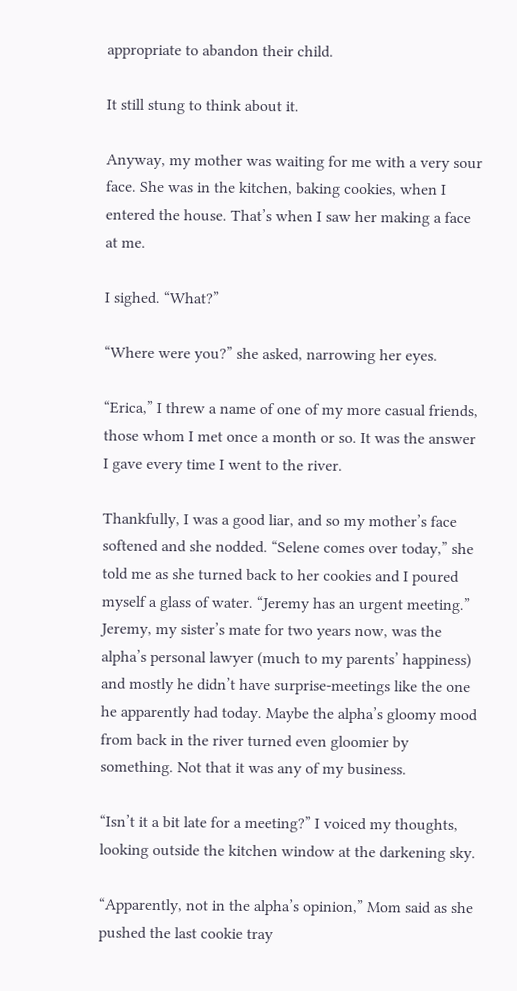appropriate to abandon their child.

It still stung to think about it.

Anyway, my mother was waiting for me with a very sour face. She was in the kitchen, baking cookies, when I entered the house. That’s when I saw her making a face at me.

I sighed. “What?”

“Where were you?” she asked, narrowing her eyes.

“Erica,” I threw a name of one of my more casual friends, those whom I met once a month or so. It was the answer I gave every time I went to the river.

Thankfully, I was a good liar, and so my mother’s face softened and she nodded. “Selene comes over today,” she told me as she turned back to her cookies and I poured myself a glass of water. “Jeremy has an urgent meeting.” Jeremy, my sister’s mate for two years now, was the alpha’s personal lawyer (much to my parents’ happiness) and mostly he didn’t have surprise-meetings like the one he apparently had today. Maybe the alpha’s gloomy mood from back in the river turned even gloomier by something. Not that it was any of my business.

“Isn’t it a bit late for a meeting?” I voiced my thoughts, looking outside the kitchen window at the darkening sky.

“Apparently, not in the alpha’s opinion,” Mom said as she pushed the last cookie tray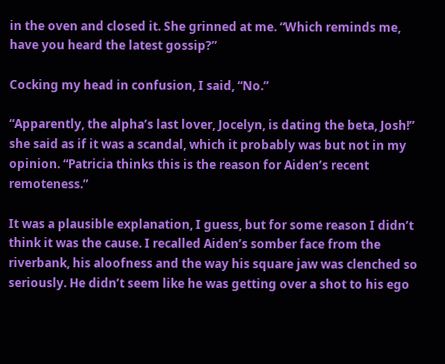in the oven and closed it. She grinned at me. “Which reminds me, have you heard the latest gossip?”

Cocking my head in confusion, I said, “No.”

“Apparently, the alpha’s last lover, Jocelyn, is dating the beta, Josh!” she said as if it was a scandal, which it probably was but not in my opinion. “Patricia thinks this is the reason for Aiden’s recent remoteness.”

It was a plausible explanation, I guess, but for some reason I didn’t think it was the cause. I recalled Aiden’s somber face from the riverbank, his aloofness and the way his square jaw was clenched so seriously. He didn’t seem like he was getting over a shot to his ego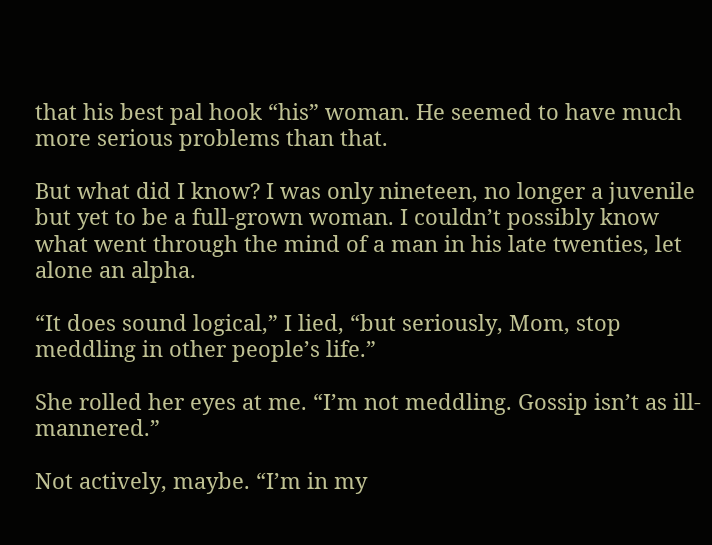that his best pal hook “his” woman. He seemed to have much more serious problems than that.

But what did I know? I was only nineteen, no longer a juvenile but yet to be a full-grown woman. I couldn’t possibly know what went through the mind of a man in his late twenties, let alone an alpha.

“It does sound logical,” I lied, “but seriously, Mom, stop meddling in other people’s life.”

She rolled her eyes at me. “I’m not meddling. Gossip isn’t as ill-mannered.”

Not actively, maybe. “I’m in my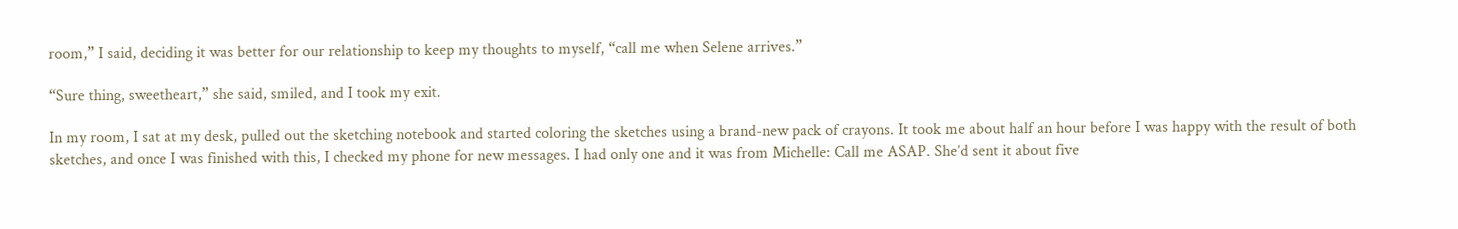room,” I said, deciding it was better for our relationship to keep my thoughts to myself, “call me when Selene arrives.”

“Sure thing, sweetheart,” she said, smiled, and I took my exit.

In my room, I sat at my desk, pulled out the sketching notebook and started coloring the sketches using a brand-new pack of crayons. It took me about half an hour before I was happy with the result of both sketches, and once I was finished with this, I checked my phone for new messages. I had only one and it was from Michelle: Call me ASAP. She’d sent it about five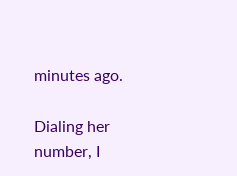minutes ago.

Dialing her number, I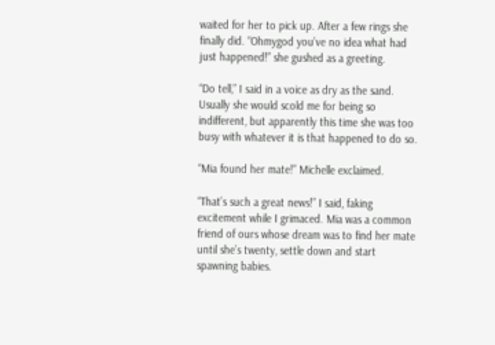waited for her to pick up. After a few rings she finally did. “Ohmygod you’ve no idea what had just happened!” she gushed as a greeting.

“Do tell,” I said in a voice as dry as the sand. Usually she would scold me for being so indifferent, but apparently this time she was too busy with whatever it is that happened to do so.

“Mia found her mate!” Michelle exclaimed.

“That’s such a great news!” I said, faking excitement while I grimaced. Mia was a common friend of ours whose dream was to find her mate until she’s twenty, settle down and start spawning babies.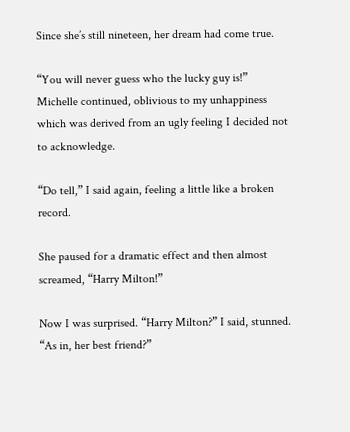Since she’s still nineteen, her dream had come true.

“You will never guess who the lucky guy is!” Michelle continued, oblivious to my unhappiness which was derived from an ugly feeling I decided not to acknowledge.

“Do tell,” I said again, feeling a little like a broken record.

She paused for a dramatic effect and then almost screamed, “Harry Milton!”

Now I was surprised. “Harry Milton?” I said, stunned. “As in, her best friend?”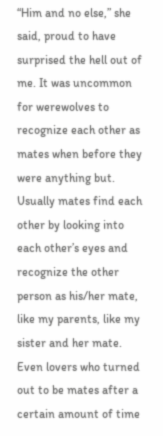“Him and no else,” she said, proud to have surprised the hell out of me. It was uncommon for werewolves to recognize each other as mates when before they were anything but. Usually mates find each other by looking into each other’s eyes and recognize the other person as his/her mate, like my parents, like my sister and her mate. Even lovers who turned out to be mates after a certain amount of time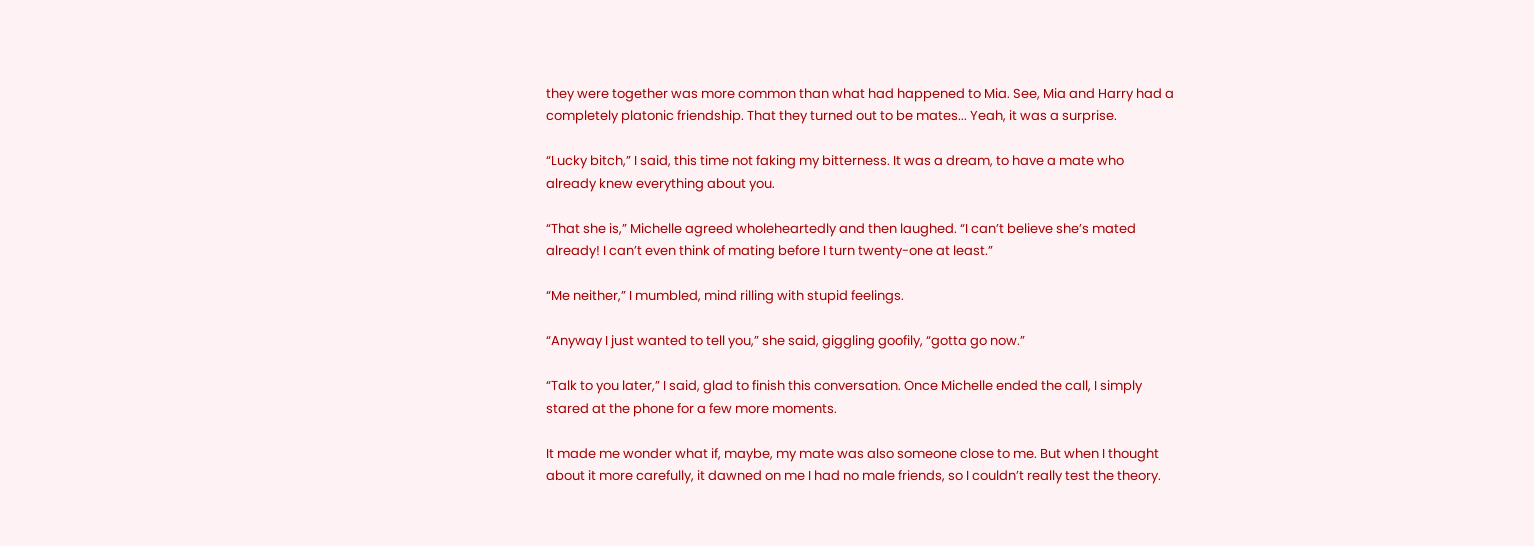they were together was more common than what had happened to Mia. See, Mia and Harry had a completely platonic friendship. That they turned out to be mates... Yeah, it was a surprise.

“Lucky bitch,” I said, this time not faking my bitterness. It was a dream, to have a mate who already knew everything about you.

“That she is,” Michelle agreed wholeheartedly and then laughed. “I can’t believe she’s mated already! I can’t even think of mating before I turn twenty-one at least.”

“Me neither,” I mumbled, mind rilling with stupid feelings.

“Anyway I just wanted to tell you,” she said, giggling goofily, “gotta go now.”

“Talk to you later,” I said, glad to finish this conversation. Once Michelle ended the call, I simply stared at the phone for a few more moments.

It made me wonder what if, maybe, my mate was also someone close to me. But when I thought about it more carefully, it dawned on me I had no male friends, so I couldn’t really test the theory.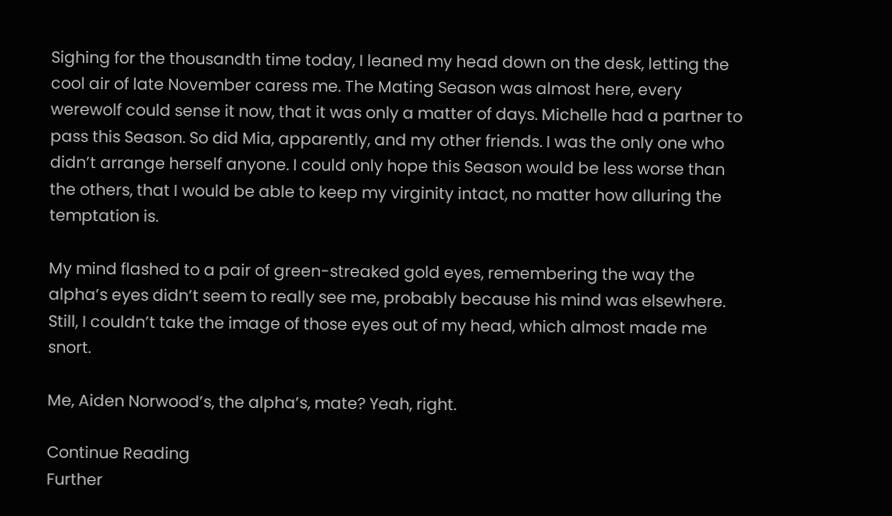Sighing for the thousandth time today, I leaned my head down on the desk, letting the cool air of late November caress me. The Mating Season was almost here, every werewolf could sense it now, that it was only a matter of days. Michelle had a partner to pass this Season. So did Mia, apparently, and my other friends. I was the only one who didn’t arrange herself anyone. I could only hope this Season would be less worse than the others, that I would be able to keep my virginity intact, no matter how alluring the temptation is.

My mind flashed to a pair of green-streaked gold eyes, remembering the way the alpha’s eyes didn’t seem to really see me, probably because his mind was elsewhere. Still, I couldn’t take the image of those eyes out of my head, which almost made me snort.

Me, Aiden Norwood’s, the alpha’s, mate? Yeah, right.

Continue Reading
Further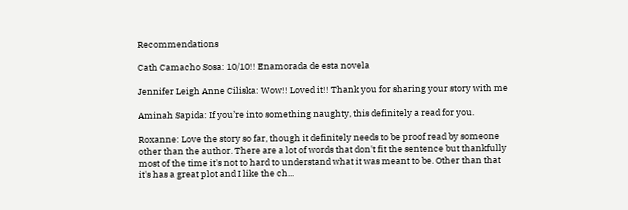Recommendations

Cath Camacho Sosa: 10/10!! Enamorada de esta novela

Jennifer Leigh Anne Ciliska: Wow!! Loved it!! Thank you for sharing your story with me

Aminah Sapida: If you’re into something naughty, this definitely a read for you.

Roxanne: Love the story so far, though it definitely needs to be proof read by someone other than the author. There are a lot of words that don't fit the sentence but thankfully most of the time it's not to hard to understand what it was meant to be. Other than that it's has a great plot and I like the ch...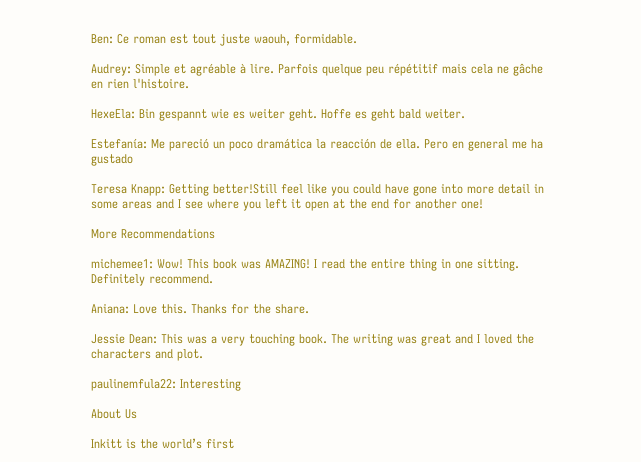Ben: Ce roman est tout juste waouh, formidable.

Audrey: Simple et agréable à lire. Parfois quelque peu répétitif mais cela ne gâche en rien l'histoire.

HexeEla: Bin gespannt wie es weiter geht. Hoffe es geht bald weiter.

Estefanía: Me pareció un poco dramática la reacción de ella. Pero en general me ha gustado

Teresa Knapp: Getting better!Still feel like you could have gone into more detail in some areas and I see where you left it open at the end for another one!

More Recommendations

michemee1: Wow! This book was AMAZING! I read the entire thing in one sitting. Definitely recommend.

Aniana: Love this. Thanks for the share.

Jessie Dean: This was a very touching book. The writing was great and I loved the characters and plot.

paulinemfula22: Interesting

About Us

Inkitt is the world’s first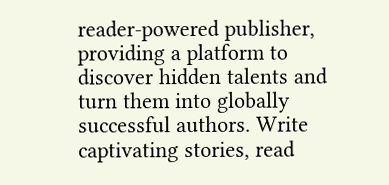reader-powered publisher, providing a platform to discover hidden talents and turn them into globally successful authors. Write captivating stories, read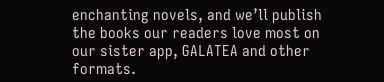enchanting novels, and we’ll publish the books our readers love most on our sister app, GALATEA and other formats.